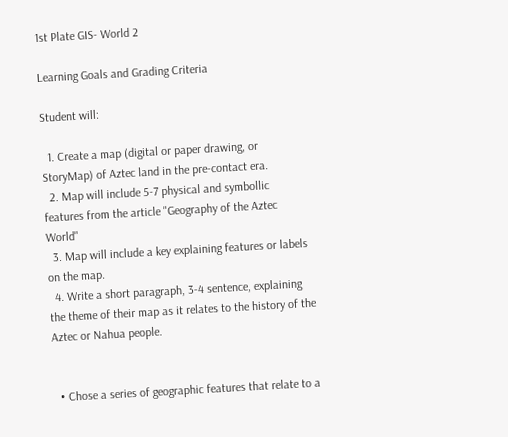1st Plate GIS- World 2

Learning Goals and Grading Criteria

Student will:

  1. Create a map (digital or paper drawing, or StoryMap) of Aztec land in the pre-contact era.
  2. Map will include 5-7 physical and symbollic features from the article "Geography of the Aztec World"
  3. Map will include a key explaining features or labels on the map.
  4. Write a short paragraph, 3-4 sentence, explaining the theme of their map as it relates to the history of the Aztec or Nahua people.


  • Chose a series of geographic features that relate to a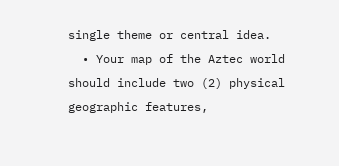single theme or central idea.
  • Your map of the Aztec world should include two (2) physical geographic features,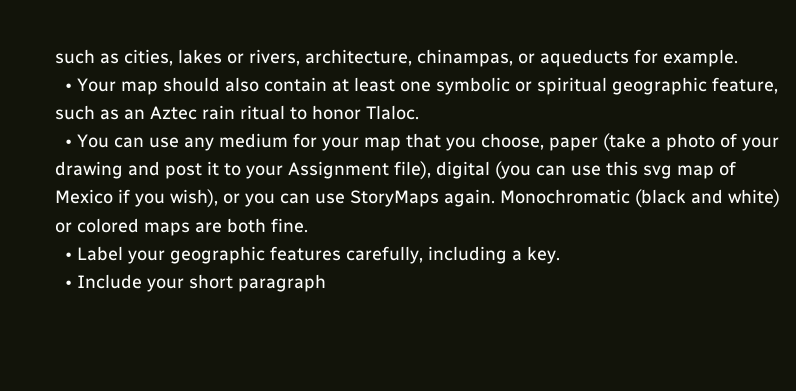such as cities, lakes or rivers, architecture, chinampas, or aqueducts for example.
  • Your map should also contain at least one symbolic or spiritual geographic feature, such as an Aztec rain ritual to honor Tlaloc.
  • You can use any medium for your map that you choose, paper (take a photo of your drawing and post it to your Assignment file), digital (you can use this svg map of Mexico if you wish), or you can use StoryMaps again. Monochromatic (black and white) or colored maps are both fine.
  • Label your geographic features carefully, including a key.
  • Include your short paragraph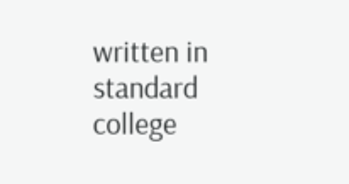written in standard college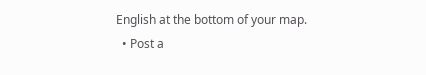English at the bottom of your map.
  • Post a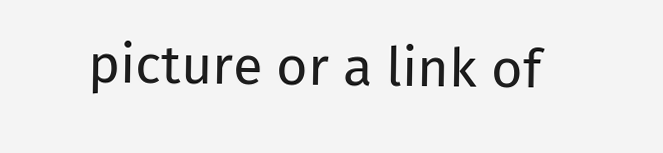picture or a link of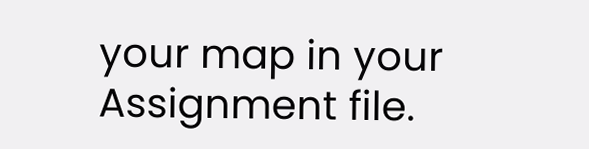your map in your Assignment file.